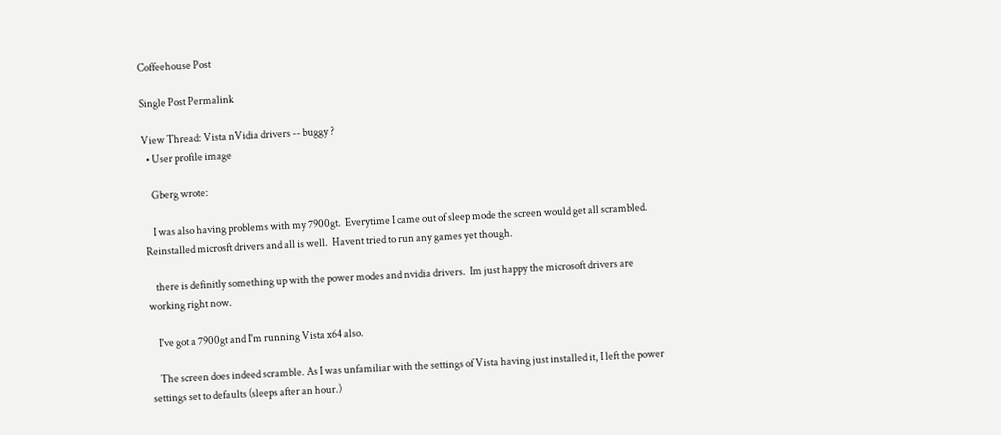Coffeehouse Post

Single Post Permalink

View Thread: Vista nVidia drivers -- buggy ?
  • User profile image

    Gberg wrote:

    I was also having problems with my 7900gt.  Everytime I came out of sleep mode the screen would get all scrambled.  Reinstalled microsft drivers and all is well.  Havent tried to run any games yet though.

    there is definitly something up with the power modes and nvidia drivers.  Im just happy the microsoft drivers are working right now.

    I've got a 7900gt and I'm running Vista x64 also.

    The screen does indeed scramble. As I was unfamiliar with the settings of Vista having just installed it, I left the power settings set to defaults (sleeps after an hour.)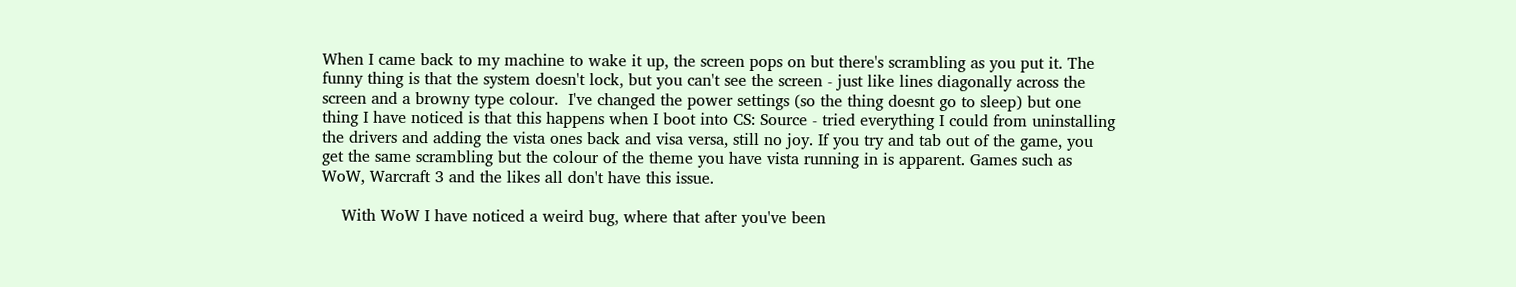When I came back to my machine to wake it up, the screen pops on but there's scrambling as you put it. The funny thing is that the system doesn't lock, but you can't see the screen - just like lines diagonally across the screen and a browny type colour.  I've changed the power settings (so the thing doesnt go to sleep) but one thing I have noticed is that this happens when I boot into CS: Source - tried everything I could from uninstalling the drivers and adding the vista ones back and visa versa, still no joy. If you try and tab out of the game, you get the same scrambling but the colour of the theme you have vista running in is apparent. Games such as WoW, Warcraft 3 and the likes all don't have this issue.

    With WoW I have noticed a weird bug, where that after you've been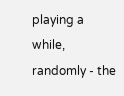playing a while, randomly - the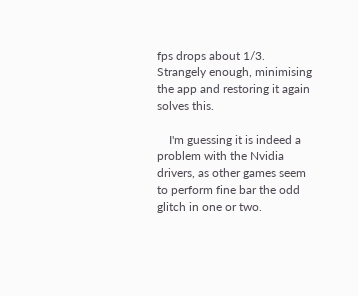fps drops about 1/3. Strangely enough, minimising the app and restoring it again solves this.

    I'm guessing it is indeed a problem with the Nvidia drivers, as other games seem to perform fine bar the odd glitch in one or two.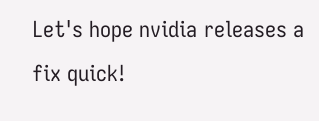Let's hope nvidia releases a fix quick!